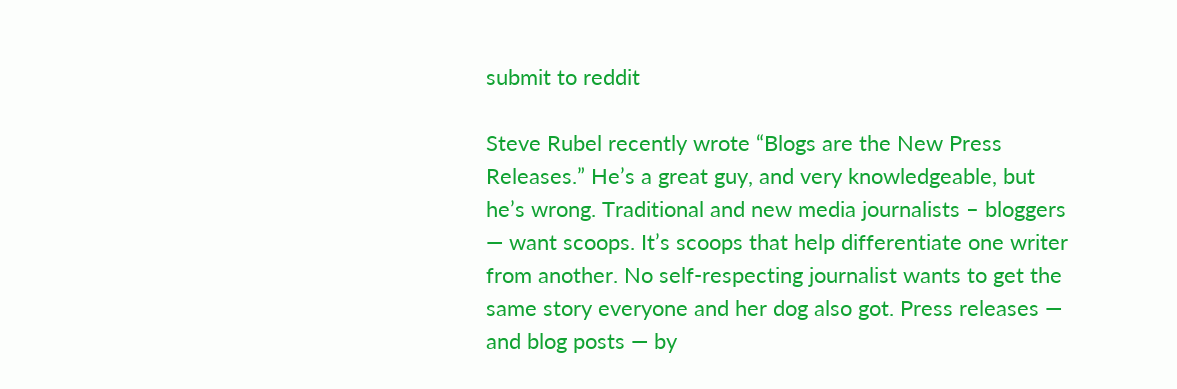submit to reddit

Steve Rubel recently wrote “Blogs are the New Press Releases.” He’s a great guy, and very knowledgeable, but he’s wrong. Traditional and new media journalists – bloggers — want scoops. It’s scoops that help differentiate one writer from another. No self-respecting journalist wants to get the same story everyone and her dog also got. Press releases — and blog posts — by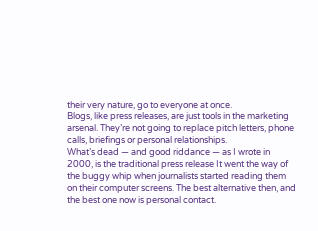their very nature, go to everyone at once.
Blogs, like press releases, are just tools in the marketing arsenal. They’re not going to replace pitch letters, phone calls, briefings or personal relationships.
What’s dead — and good riddance — as I wrote in 2000, is the traditional press release It went the way of the buggy whip when journalists started reading them on their computer screens. The best alternative then, and the best one now is personal contact.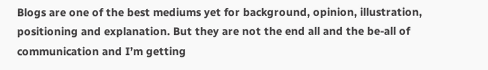Blogs are one of the best mediums yet for background, opinion, illustration, positioning and explanation. But they are not the end all and the be-all of communication and I’m getting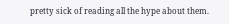pretty sick of reading all the hype about them.